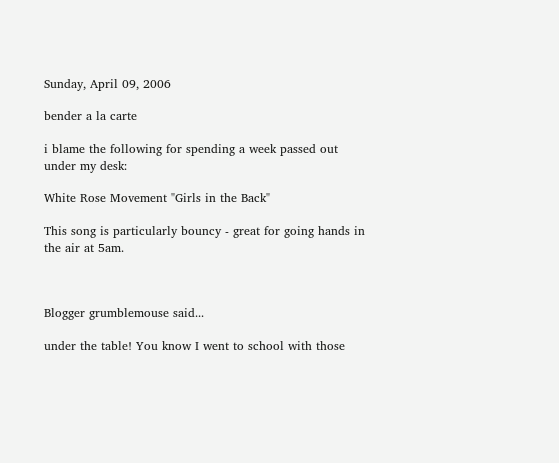Sunday, April 09, 2006

bender a la carte

i blame the following for spending a week passed out under my desk:

White Rose Movement "Girls in the Back"

This song is particularly bouncy - great for going hands in the air at 5am.



Blogger grumblemouse said...

under the table! You know I went to school with those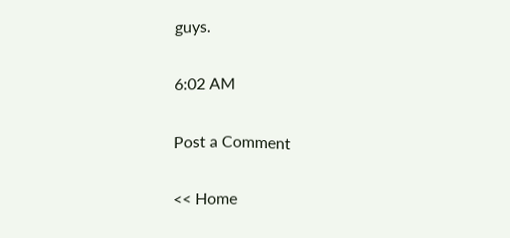guys.

6:02 AM

Post a Comment

<< Home